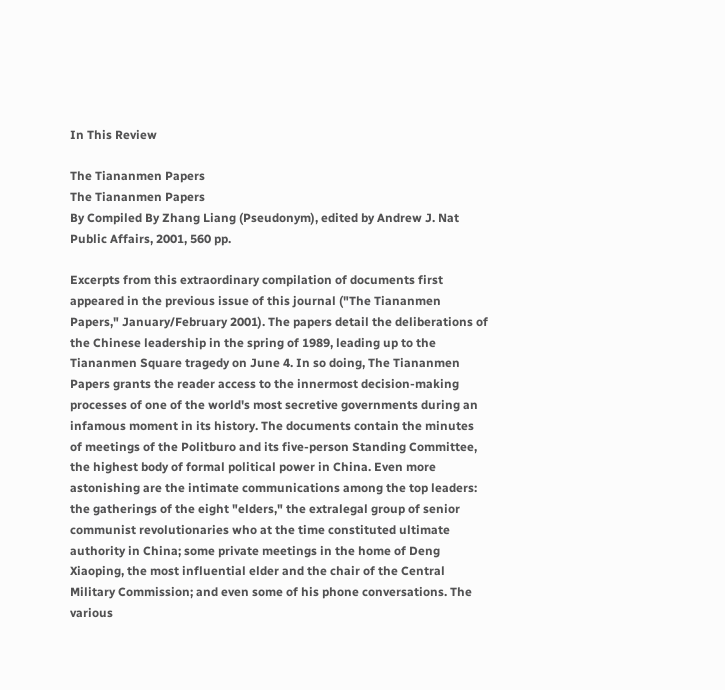In This Review

The Tiananmen Papers
The Tiananmen Papers
By Compiled By Zhang Liang (Pseudonym), edited by Andrew J. Nat
Public Affairs, 2001, 560 pp.

Excerpts from this extraordinary compilation of documents first appeared in the previous issue of this journal ("The Tiananmen Papers," January/February 2001). The papers detail the deliberations of the Chinese leadership in the spring of 1989, leading up to the Tiananmen Square tragedy on June 4. In so doing, The Tiananmen Papers grants the reader access to the innermost decision-making processes of one of the world's most secretive governments during an infamous moment in its history. The documents contain the minutes of meetings of the Politburo and its five-person Standing Committee, the highest body of formal political power in China. Even more astonishing are the intimate communications among the top leaders: the gatherings of the eight "elders," the extralegal group of senior communist revolutionaries who at the time constituted ultimate authority in China; some private meetings in the home of Deng Xiaoping, the most influential elder and the chair of the Central Military Commission; and even some of his phone conversations. The various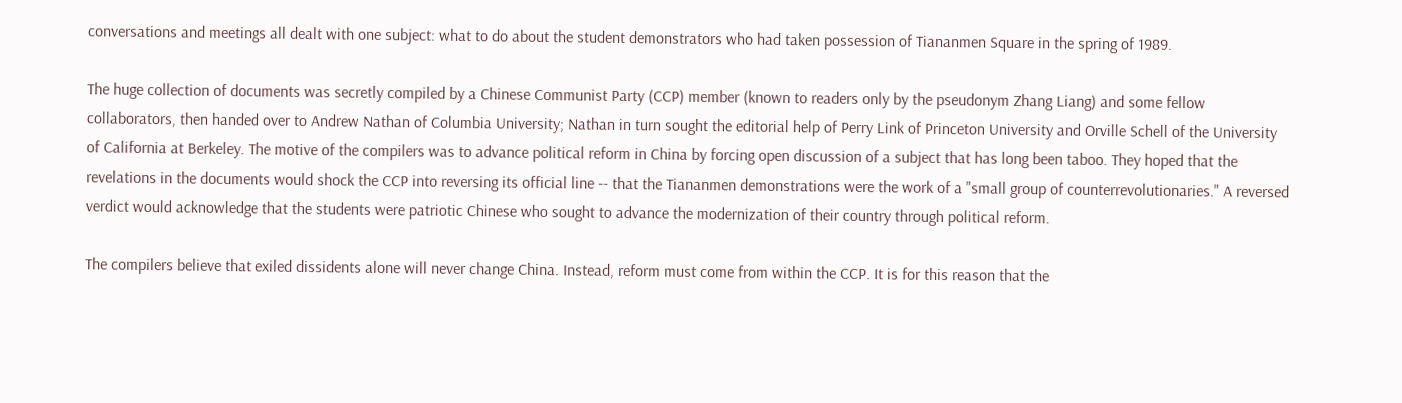conversations and meetings all dealt with one subject: what to do about the student demonstrators who had taken possession of Tiananmen Square in the spring of 1989.

The huge collection of documents was secretly compiled by a Chinese Communist Party (CCP) member (known to readers only by the pseudonym Zhang Liang) and some fellow collaborators, then handed over to Andrew Nathan of Columbia University; Nathan in turn sought the editorial help of Perry Link of Princeton University and Orville Schell of the University of California at Berkeley. The motive of the compilers was to advance political reform in China by forcing open discussion of a subject that has long been taboo. They hoped that the revelations in the documents would shock the CCP into reversing its official line -- that the Tiananmen demonstrations were the work of a "small group of counterrevolutionaries." A reversed verdict would acknowledge that the students were patriotic Chinese who sought to advance the modernization of their country through political reform.

The compilers believe that exiled dissidents alone will never change China. Instead, reform must come from within the CCP. It is for this reason that the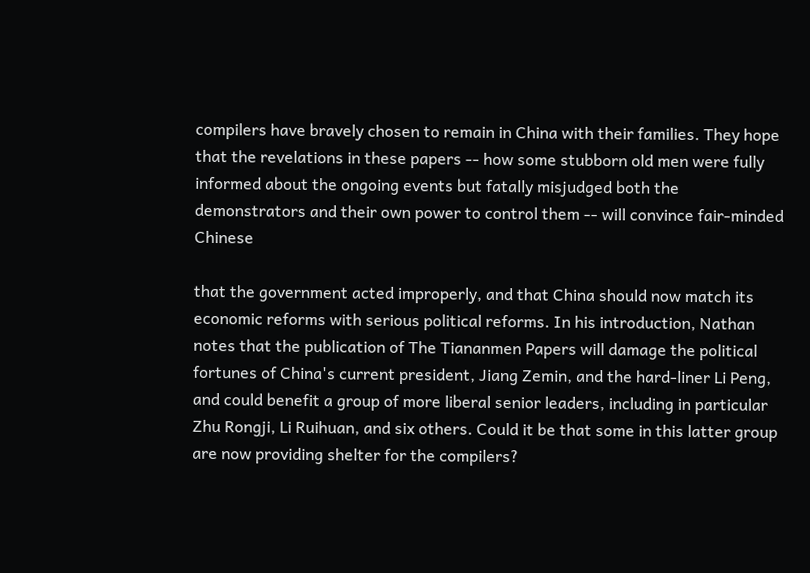compilers have bravely chosen to remain in China with their families. They hope that the revelations in these papers -- how some stubborn old men were fully informed about the ongoing events but fatally misjudged both the demonstrators and their own power to control them -- will convince fair-minded Chinese

that the government acted improperly, and that China should now match its economic reforms with serious political reforms. In his introduction, Nathan notes that the publication of The Tiananmen Papers will damage the political fortunes of China's current president, Jiang Zemin, and the hard-liner Li Peng, and could benefit a group of more liberal senior leaders, including in particular Zhu Rongji, Li Ruihuan, and six others. Could it be that some in this latter group are now providing shelter for the compilers?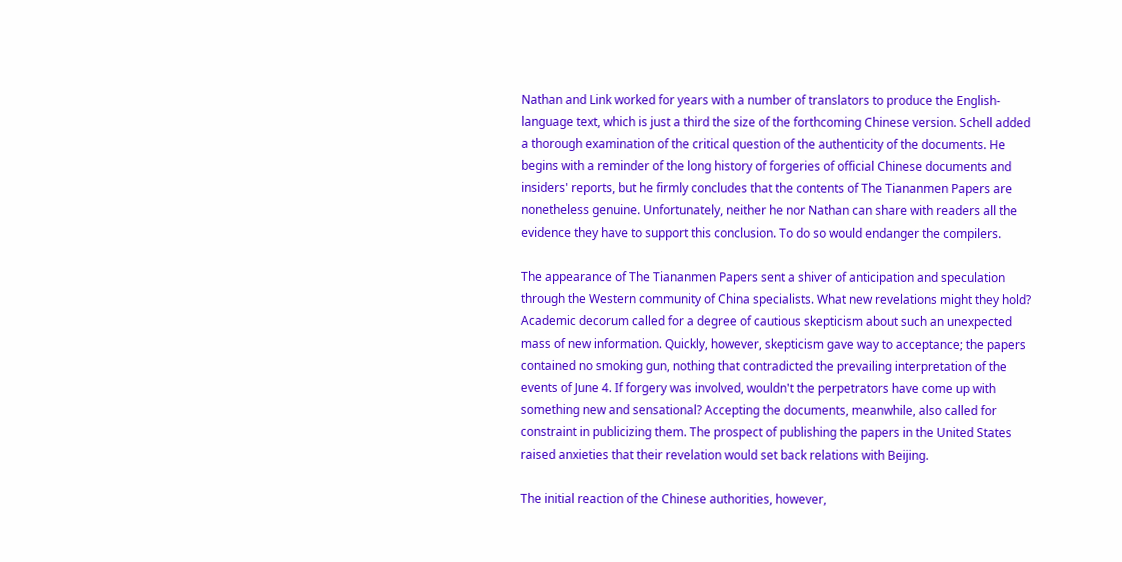Nathan and Link worked for years with a number of translators to produce the English-language text, which is just a third the size of the forthcoming Chinese version. Schell added a thorough examination of the critical question of the authenticity of the documents. He begins with a reminder of the long history of forgeries of official Chinese documents and insiders' reports, but he firmly concludes that the contents of The Tiananmen Papers are nonetheless genuine. Unfortunately, neither he nor Nathan can share with readers all the evidence they have to support this conclusion. To do so would endanger the compilers.

The appearance of The Tiananmen Papers sent a shiver of anticipation and speculation through the Western community of China specialists. What new revelations might they hold? Academic decorum called for a degree of cautious skepticism about such an unexpected mass of new information. Quickly, however, skepticism gave way to acceptance; the papers contained no smoking gun, nothing that contradicted the prevailing interpretation of the events of June 4. If forgery was involved, wouldn't the perpetrators have come up with something new and sensational? Accepting the documents, meanwhile, also called for constraint in publicizing them. The prospect of publishing the papers in the United States raised anxieties that their revelation would set back relations with Beijing.

The initial reaction of the Chinese authorities, however,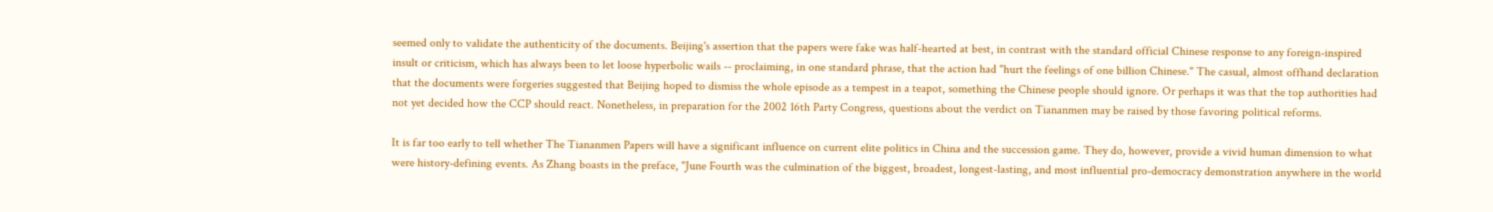seemed only to validate the authenticity of the documents. Beijing's assertion that the papers were fake was half-hearted at best, in contrast with the standard official Chinese response to any foreign-inspired insult or criticism, which has always been to let loose hyperbolic wails -- proclaiming, in one standard phrase, that the action had "hurt the feelings of one billion Chinese." The casual, almost offhand declaration that the documents were forgeries suggested that Beijing hoped to dismiss the whole episode as a tempest in a teapot, something the Chinese people should ignore. Or perhaps it was that the top authorities had not yet decided how the CCP should react. Nonetheless, in preparation for the 2002 16th Party Congress, questions about the verdict on Tiananmen may be raised by those favoring political reforms.

It is far too early to tell whether The Tiananmen Papers will have a significant influence on current elite politics in China and the succession game. They do, however, provide a vivid human dimension to what were history-defining events. As Zhang boasts in the preface, "June Fourth was the culmination of the biggest, broadest, longest-lasting, and most influential pro-democracy demonstration anywhere in the world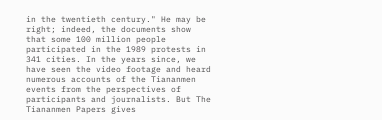in the twentieth century." He may be right; indeed, the documents show that some 100 million people participated in the 1989 protests in 341 cities. In the years since, we have seen the video footage and heard numerous accounts of the Tiananmen events from the perspectives of participants and journalists. But The Tiananmen Papers gives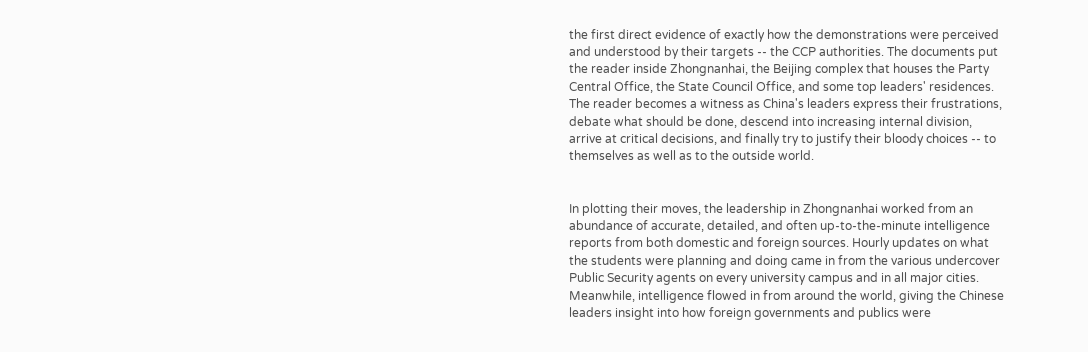the first direct evidence of exactly how the demonstrations were perceived and understood by their targets -- the CCP authorities. The documents put the reader inside Zhongnanhai, the Beijing complex that houses the Party Central Office, the State Council Office, and some top leaders' residences. The reader becomes a witness as China's leaders express their frustrations, debate what should be done, descend into increasing internal division, arrive at critical decisions, and finally try to justify their bloody choices -- to themselves as well as to the outside world.


In plotting their moves, the leadership in Zhongnanhai worked from an abundance of accurate, detailed, and often up-to-the-minute intelligence reports from both domestic and foreign sources. Hourly updates on what the students were planning and doing came in from the various undercover Public Security agents on every university campus and in all major cities. Meanwhile, intelligence flowed in from around the world, giving the Chinese leaders insight into how foreign governments and publics were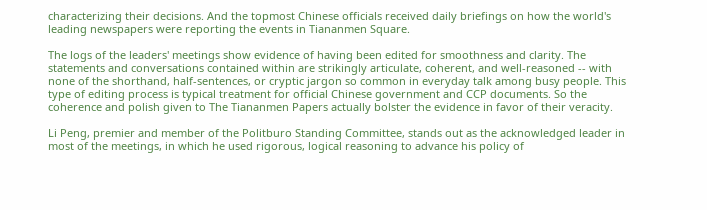characterizing their decisions. And the topmost Chinese officials received daily briefings on how the world's leading newspapers were reporting the events in Tiananmen Square.

The logs of the leaders' meetings show evidence of having been edited for smoothness and clarity. The statements and conversations contained within are strikingly articulate, coherent, and well-reasoned -- with none of the shorthand, half-sentences, or cryptic jargon so common in everyday talk among busy people. This type of editing process is typical treatment for official Chinese government and CCP documents. So the coherence and polish given to The Tiananmen Papers actually bolster the evidence in favor of their veracity.

Li Peng, premier and member of the Politburo Standing Committee, stands out as the acknowledged leader in most of the meetings, in which he used rigorous, logical reasoning to advance his policy of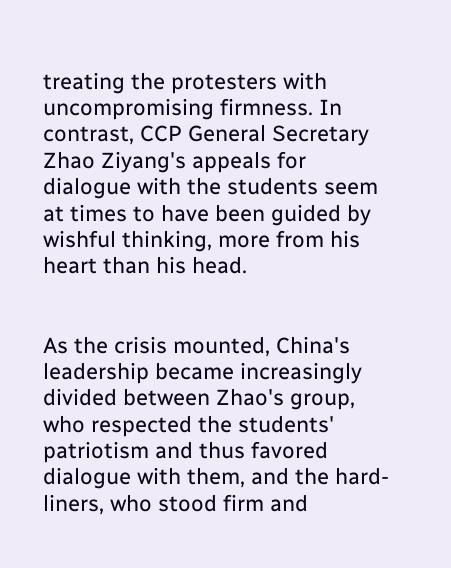treating the protesters with uncompromising firmness. In contrast, CCP General Secretary Zhao Ziyang's appeals for dialogue with the students seem at times to have been guided by wishful thinking, more from his heart than his head.


As the crisis mounted, China's leadership became increasingly divided between Zhao's group, who respected the students' patriotism and thus favored dialogue with them, and the hard-liners, who stood firm and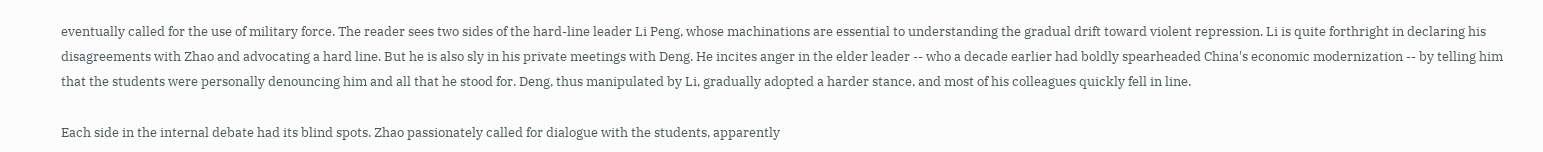eventually called for the use of military force. The reader sees two sides of the hard-line leader Li Peng, whose machinations are essential to understanding the gradual drift toward violent repression. Li is quite forthright in declaring his disagreements with Zhao and advocating a hard line. But he is also sly in his private meetings with Deng. He incites anger in the elder leader -- who a decade earlier had boldly spearheaded China's economic modernization -- by telling him that the students were personally denouncing him and all that he stood for. Deng, thus manipulated by Li, gradually adopted a harder stance, and most of his colleagues quickly fell in line.

Each side in the internal debate had its blind spots. Zhao passionately called for dialogue with the students, apparently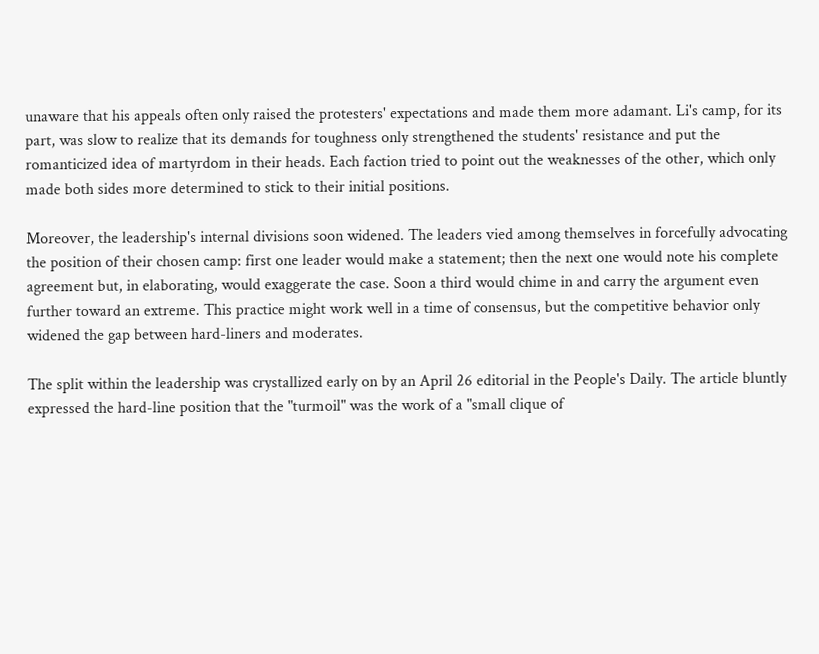unaware that his appeals often only raised the protesters' expectations and made them more adamant. Li's camp, for its part, was slow to realize that its demands for toughness only strengthened the students' resistance and put the romanticized idea of martyrdom in their heads. Each faction tried to point out the weaknesses of the other, which only made both sides more determined to stick to their initial positions.

Moreover, the leadership's internal divisions soon widened. The leaders vied among themselves in forcefully advocating the position of their chosen camp: first one leader would make a statement; then the next one would note his complete agreement but, in elaborating, would exaggerate the case. Soon a third would chime in and carry the argument even further toward an extreme. This practice might work well in a time of consensus, but the competitive behavior only widened the gap between hard-liners and moderates.

The split within the leadership was crystallized early on by an April 26 editorial in the People's Daily. The article bluntly expressed the hard-line position that the "turmoil" was the work of a "small clique of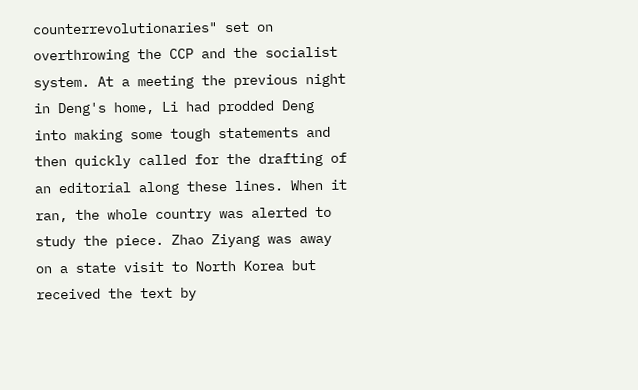counterrevolutionaries" set on overthrowing the CCP and the socialist system. At a meeting the previous night in Deng's home, Li had prodded Deng into making some tough statements and then quickly called for the drafting of an editorial along these lines. When it ran, the whole country was alerted to study the piece. Zhao Ziyang was away on a state visit to North Korea but received the text by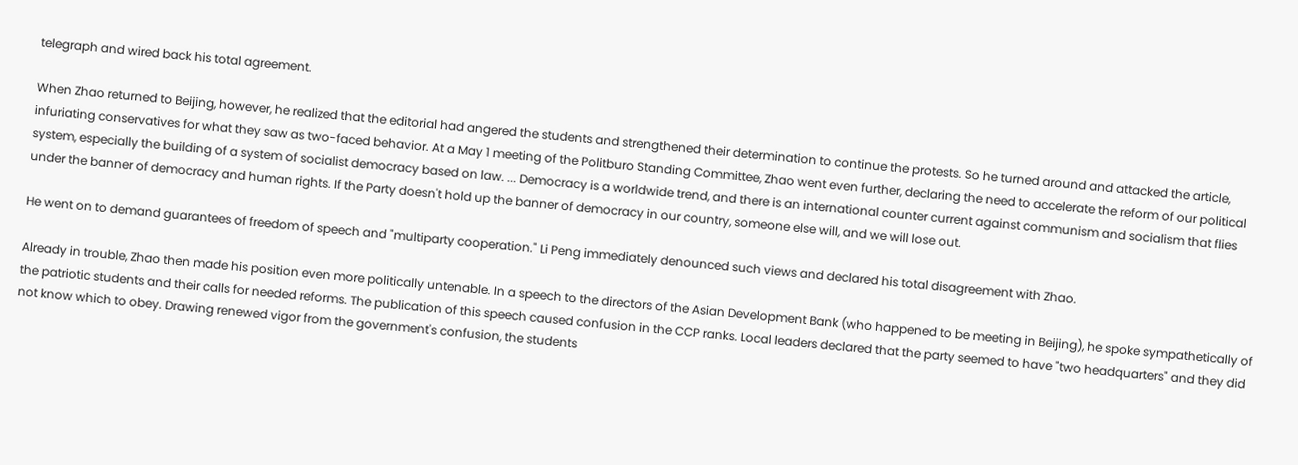telegraph and wired back his total agreement.

When Zhao returned to Beijing, however, he realized that the editorial had angered the students and strengthened their determination to continue the protests. So he turned around and attacked the article, infuriating conservatives for what they saw as two-faced behavior. At a May 1 meeting of the Politburo Standing Committee, Zhao went even further, declaring the need to accelerate the reform of our political system, especially the building of a system of socialist democracy based on law. ... Democracy is a worldwide trend, and there is an international counter current against communism and socialism that flies under the banner of democracy and human rights. If the Party doesn't hold up the banner of democracy in our country, someone else will, and we will lose out.

He went on to demand guarantees of freedom of speech and "multiparty cooperation." Li Peng immediately denounced such views and declared his total disagreement with Zhao.

Already in trouble, Zhao then made his position even more politically untenable. In a speech to the directors of the Asian Development Bank (who happened to be meeting in Beijing), he spoke sympathetically of the patriotic students and their calls for needed reforms. The publication of this speech caused confusion in the CCP ranks. Local leaders declared that the party seemed to have "two headquarters" and they did not know which to obey. Drawing renewed vigor from the government's confusion, the students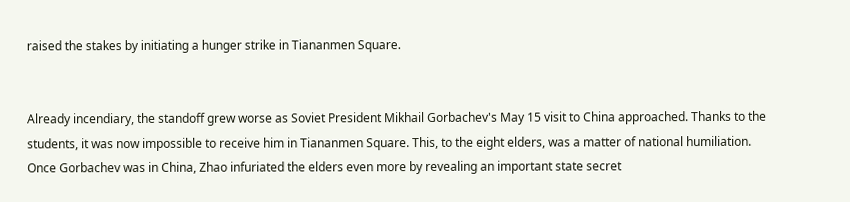raised the stakes by initiating a hunger strike in Tiananmen Square.


Already incendiary, the standoff grew worse as Soviet President Mikhail Gorbachev's May 15 visit to China approached. Thanks to the students, it was now impossible to receive him in Tiananmen Square. This, to the eight elders, was a matter of national humiliation. Once Gorbachev was in China, Zhao infuriated the elders even more by revealing an important state secret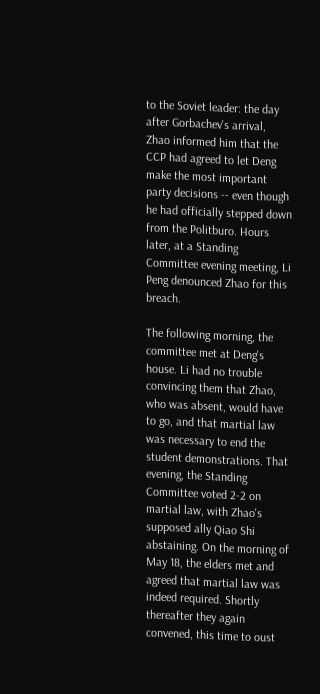to the Soviet leader: the day after Gorbachev's arrival, Zhao informed him that the CCP had agreed to let Deng make the most important party decisions -- even though he had officially stepped down from the Politburo. Hours later, at a Standing Committee evening meeting, Li Peng denounced Zhao for this breach.

The following morning, the committee met at Deng's house. Li had no trouble convincing them that Zhao, who was absent, would have to go, and that martial law was necessary to end the student demonstrations. That evening, the Standing Committee voted 2-2 on martial law, with Zhao's supposed ally Qiao Shi abstaining. On the morning of May 18, the elders met and agreed that martial law was indeed required. Shortly thereafter they again convened, this time to oust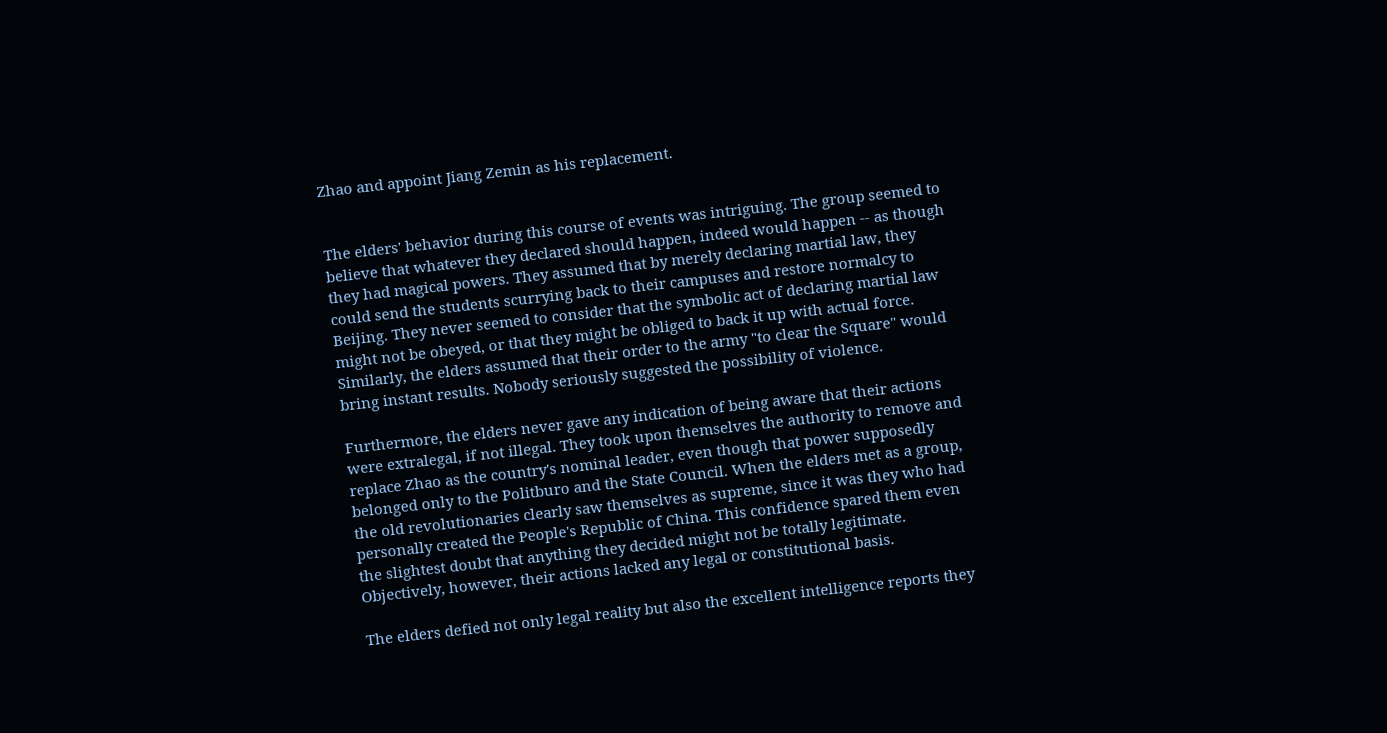Zhao and appoint Jiang Zemin as his replacement.


The elders' behavior during this course of events was intriguing. The group seemed to believe that whatever they declared should happen, indeed would happen -- as though they had magical powers. They assumed that by merely declaring martial law, they could send the students scurrying back to their campuses and restore normalcy to Beijing. They never seemed to consider that the symbolic act of declaring martial law might not be obeyed, or that they might be obliged to back it up with actual force. Similarly, the elders assumed that their order to the army "to clear the Square" would bring instant results. Nobody seriously suggested the possibility of violence.

Furthermore, the elders never gave any indication of being aware that their actions were extralegal, if not illegal. They took upon themselves the authority to remove and replace Zhao as the country's nominal leader, even though that power supposedly belonged only to the Politburo and the State Council. When the elders met as a group, the old revolutionaries clearly saw themselves as supreme, since it was they who had personally created the People's Republic of China. This confidence spared them even the slightest doubt that anything they decided might not be totally legitimate. Objectively, however, their actions lacked any legal or constitutional basis.

The elders defied not only legal reality but also the excellent intelligence reports they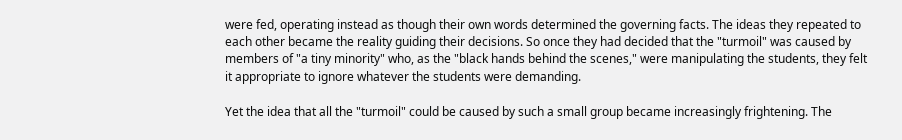were fed, operating instead as though their own words determined the governing facts. The ideas they repeated to each other became the reality guiding their decisions. So once they had decided that the "turmoil" was caused by members of "a tiny minority" who, as the "black hands behind the scenes," were manipulating the students, they felt it appropriate to ignore whatever the students were demanding.

Yet the idea that all the "turmoil" could be caused by such a small group became increasingly frightening. The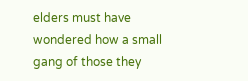elders must have wondered how a small gang of those they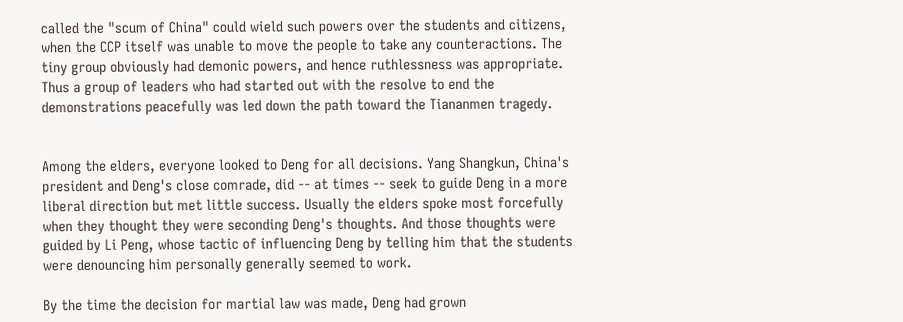called the "scum of China" could wield such powers over the students and citizens, when the CCP itself was unable to move the people to take any counteractions. The tiny group obviously had demonic powers, and hence ruthlessness was appropriate. Thus a group of leaders who had started out with the resolve to end the demonstrations peacefully was led down the path toward the Tiananmen tragedy.


Among the elders, everyone looked to Deng for all decisions. Yang Shangkun, China's president and Deng's close comrade, did -- at times -- seek to guide Deng in a more liberal direction but met little success. Usually the elders spoke most forcefully when they thought they were seconding Deng's thoughts. And those thoughts were guided by Li Peng, whose tactic of influencing Deng by telling him that the students were denouncing him personally generally seemed to work.

By the time the decision for martial law was made, Deng had grown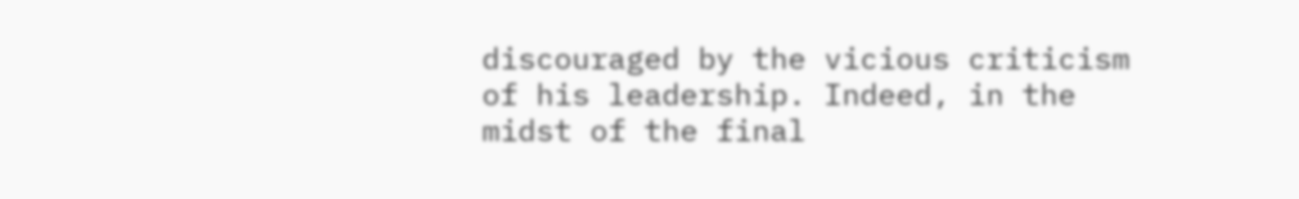discouraged by the vicious criticism of his leadership. Indeed, in the midst of the final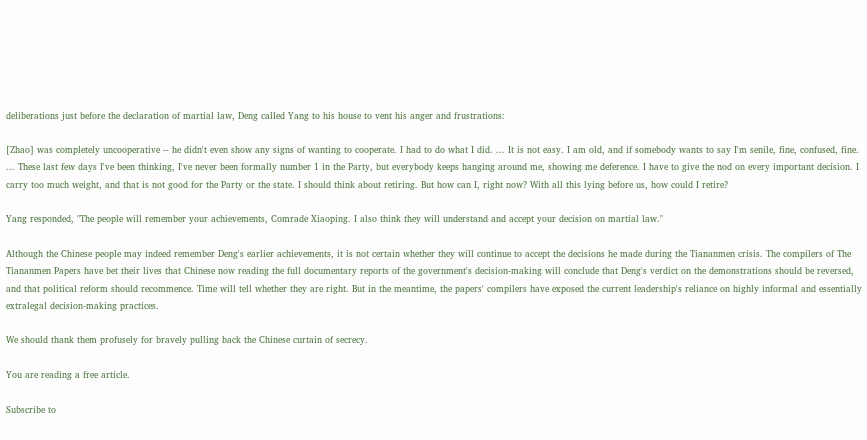deliberations just before the declaration of martial law, Deng called Yang to his house to vent his anger and frustrations:

[Zhao] was completely uncooperative -- he didn't even show any signs of wanting to cooperate. I had to do what I did. ... It is not easy. I am old, and if somebody wants to say I'm senile, fine, confused, fine. ... These last few days I've been thinking, I've never been formally number 1 in the Party, but everybody keeps hanging around me, showing me deference. I have to give the nod on every important decision. I carry too much weight, and that is not good for the Party or the state. I should think about retiring. But how can I, right now? With all this lying before us, how could I retire?

Yang responded, "The people will remember your achievements, Comrade Xiaoping. I also think they will understand and accept your decision on martial law."

Although the Chinese people may indeed remember Deng's earlier achievements, it is not certain whether they will continue to accept the decisions he made during the Tiananmen crisis. The compilers of The Tiananmen Papers have bet their lives that Chinese now reading the full documentary reports of the government's decision-making will conclude that Deng's verdict on the demonstrations should be reversed, and that political reform should recommence. Time will tell whether they are right. But in the meantime, the papers' compilers have exposed the current leadership's reliance on highly informal and essentially extralegal decision-making practices.

We should thank them profusely for bravely pulling back the Chinese curtain of secrecy.

You are reading a free article.

Subscribe to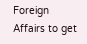Foreign Affairs to get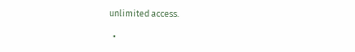unlimited access.

  •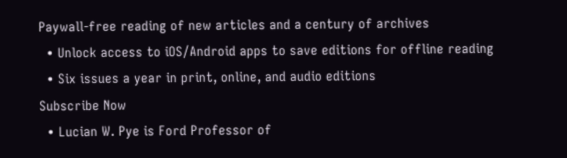Paywall-free reading of new articles and a century of archives
  • Unlock access to iOS/Android apps to save editions for offline reading
  • Six issues a year in print, online, and audio editions
Subscribe Now
  • Lucian W. Pye is Ford Professor of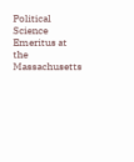Political Science Emeritus at the Massachusetts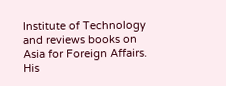Institute of Technology and reviews books on Asia for Foreign Affairs. His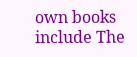own books include The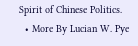Spirit of Chinese Politics.
  • More By Lucian W. Pye